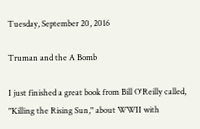Tuesday, September 20, 2016

Truman and the A Bomb

I just finished a great book from Bill O'Reilly called, "Killing the Rising Sun," about WWII with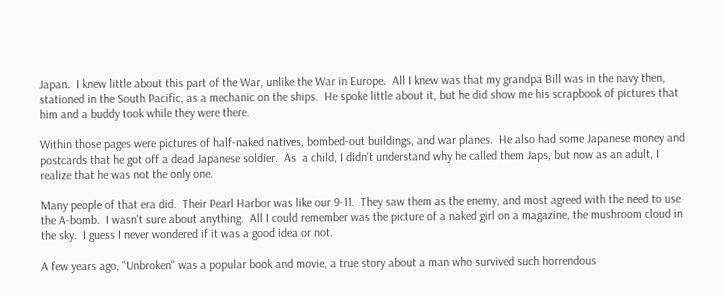Japan.  I knew little about this part of the War, unlike the War in Europe.  All I knew was that my grandpa Bill was in the navy then, stationed in the South Pacific, as a mechanic on the ships.  He spoke little about it, but he did show me his scrapbook of pictures that him and a buddy took while they were there.

Within those pages were pictures of half-naked natives, bombed-out buildings, and war planes.  He also had some Japanese money and postcards that he got off a dead Japanese soldier.  As  a child, I didn't understand why he called them Japs, but now as an adult, I realize that he was not the only one.

Many people of that era did.  Their Pearl Harbor was like our 9-11.  They saw them as the enemy, and most agreed with the need to use the A-bomb.  I wasn't sure about anything.  All I could remember was the picture of a naked girl on a magazine, the mushroom cloud in the sky.  I guess I never wondered if it was a good idea or not.

A few years ago, "Unbroken" was a popular book and movie, a true story about a man who survived such horrendous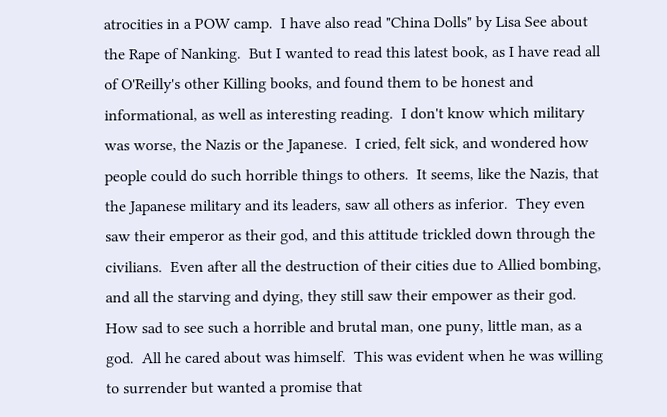atrocities in a POW camp.  I have also read "China Dolls" by Lisa See about the Rape of Nanking.  But I wanted to read this latest book, as I have read all of O'Reilly's other Killing books, and found them to be honest and informational, as well as interesting reading.  I don't know which military was worse, the Nazis or the Japanese.  I cried, felt sick, and wondered how people could do such horrible things to others.  It seems, like the Nazis, that the Japanese military and its leaders, saw all others as inferior.  They even saw their emperor as their god, and this attitude trickled down through the civilians.  Even after all the destruction of their cities due to Allied bombing, and all the starving and dying, they still saw their empower as their god.  How sad to see such a horrible and brutal man, one puny, little man, as a god.  All he cared about was himself.  This was evident when he was willing to surrender but wanted a promise that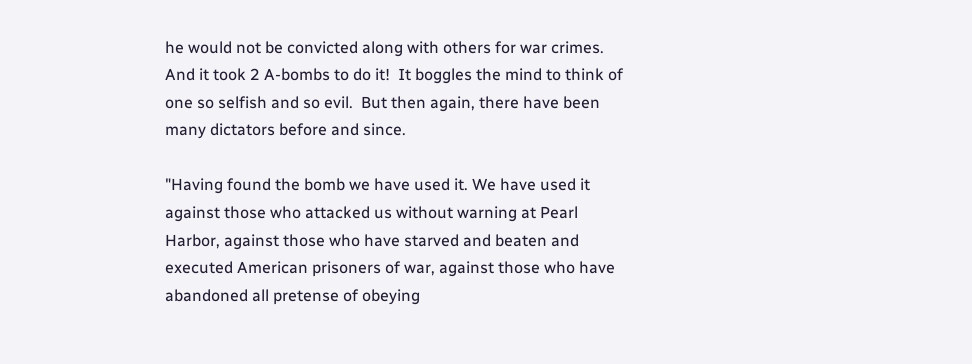he would not be convicted along with others for war crimes.  And it took 2 A-bombs to do it!  It boggles the mind to think of one so selfish and so evil.  But then again, there have been many dictators before and since.

"Having found the bomb we have used it. We have used it against those who attacked us without warning at Pearl Harbor, against those who have starved and beaten and executed American prisoners of war, against those who have abandoned all pretense of obeying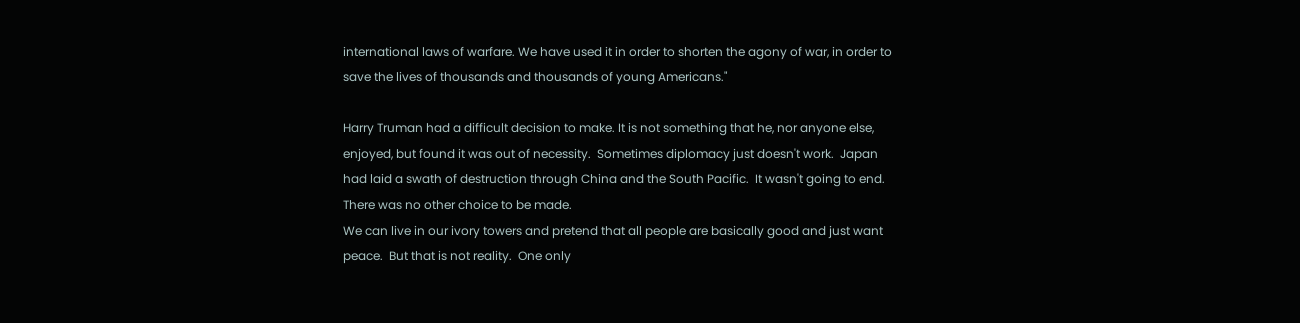international laws of warfare. We have used it in order to shorten the agony of war, in order to save the lives of thousands and thousands of young Americans."

Harry Truman had a difficult decision to make. It is not something that he, nor anyone else, enjoyed, but found it was out of necessity.  Sometimes diplomacy just doesn't work.  Japan had laid a swath of destruction through China and the South Pacific.  It wasn't going to end. There was no other choice to be made.
We can live in our ivory towers and pretend that all people are basically good and just want peace.  But that is not reality.  One only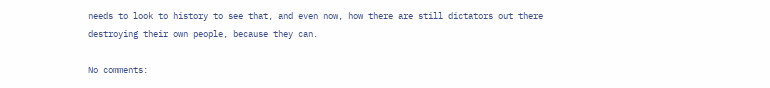needs to look to history to see that, and even now, how there are still dictators out there destroying their own people, because they can.

No comments: